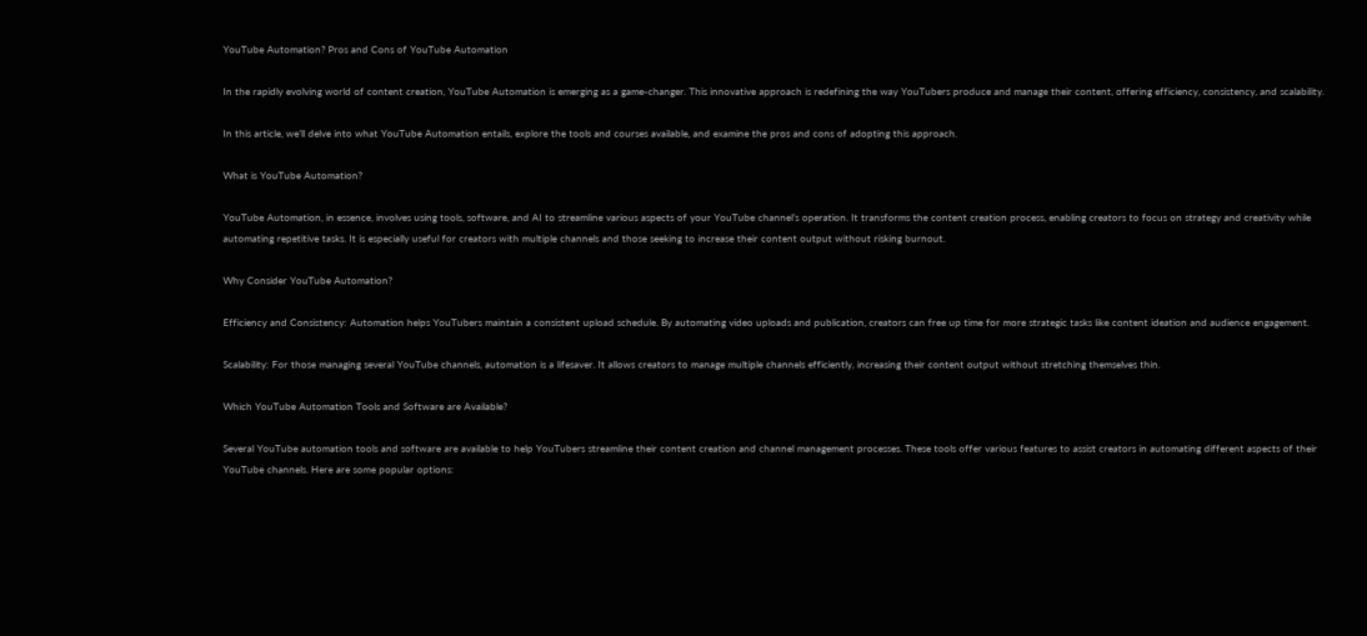YouTube Automation? Pros and Cons of YouTube Automation

In the rapidly evolving world of content creation, YouTube Automation is emerging as a game-changer. This innovative approach is redefining the way YouTubers produce and manage their content, offering efficiency, consistency, and scalability.

In this article, we’ll delve into what YouTube Automation entails, explore the tools and courses available, and examine the pros and cons of adopting this approach.

What is YouTube Automation?

YouTube Automation, in essence, involves using tools, software, and AI to streamline various aspects of your YouTube channel’s operation. It transforms the content creation process, enabling creators to focus on strategy and creativity while automating repetitive tasks. It is especially useful for creators with multiple channels and those seeking to increase their content output without risking burnout.

Why Consider YouTube Automation?

Efficiency and Consistency: Automation helps YouTubers maintain a consistent upload schedule. By automating video uploads and publication, creators can free up time for more strategic tasks like content ideation and audience engagement.

Scalability: For those managing several YouTube channels, automation is a lifesaver. It allows creators to manage multiple channels efficiently, increasing their content output without stretching themselves thin.

Which YouTube Automation Tools and Software are Available?

Several YouTube automation tools and software are available to help YouTubers streamline their content creation and channel management processes. These tools offer various features to assist creators in automating different aspects of their YouTube channels. Here are some popular options: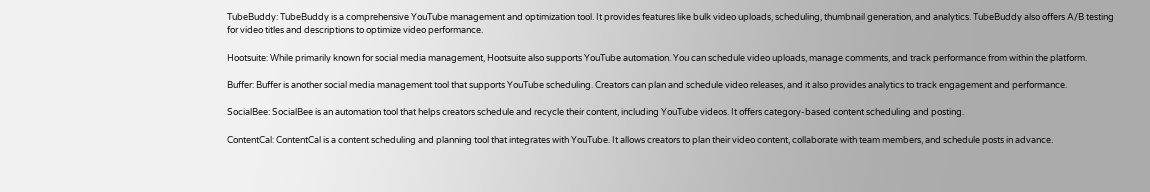TubeBuddy: TubeBuddy is a comprehensive YouTube management and optimization tool. It provides features like bulk video uploads, scheduling, thumbnail generation, and analytics. TubeBuddy also offers A/B testing for video titles and descriptions to optimize video performance.

Hootsuite: While primarily known for social media management, Hootsuite also supports YouTube automation. You can schedule video uploads, manage comments, and track performance from within the platform.

Buffer: Buffer is another social media management tool that supports YouTube scheduling. Creators can plan and schedule video releases, and it also provides analytics to track engagement and performance.

SocialBee: SocialBee is an automation tool that helps creators schedule and recycle their content, including YouTube videos. It offers category-based content scheduling and posting.

ContentCal: ContentCal is a content scheduling and planning tool that integrates with YouTube. It allows creators to plan their video content, collaborate with team members, and schedule posts in advance.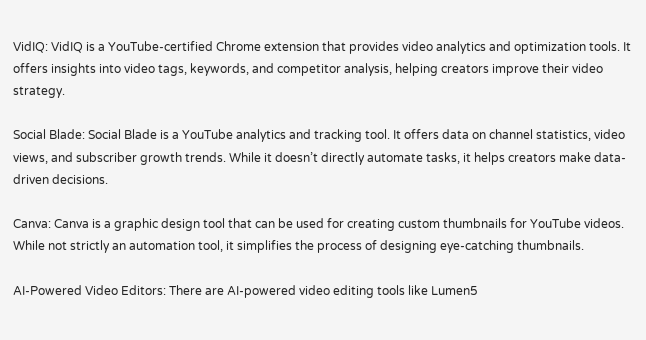VidIQ: VidIQ is a YouTube-certified Chrome extension that provides video analytics and optimization tools. It offers insights into video tags, keywords, and competitor analysis, helping creators improve their video strategy.

Social Blade: Social Blade is a YouTube analytics and tracking tool. It offers data on channel statistics, video views, and subscriber growth trends. While it doesn’t directly automate tasks, it helps creators make data-driven decisions.

Canva: Canva is a graphic design tool that can be used for creating custom thumbnails for YouTube videos. While not strictly an automation tool, it simplifies the process of designing eye-catching thumbnails.

AI-Powered Video Editors: There are AI-powered video editing tools like Lumen5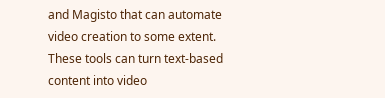and Magisto that can automate video creation to some extent. These tools can turn text-based content into video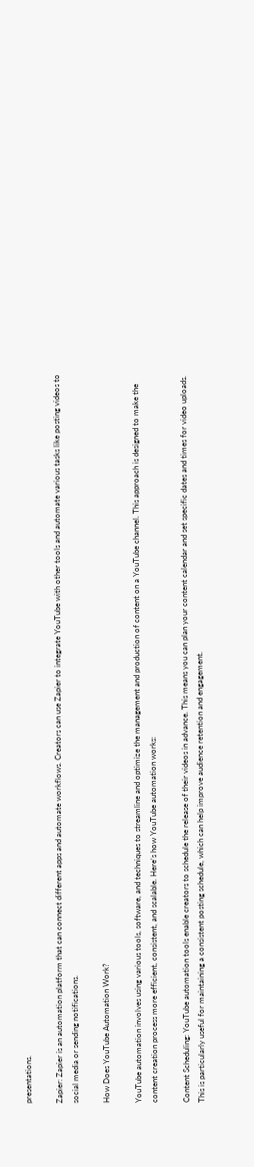presentations.

Zapier: Zapier is an automation platform that can connect different apps and automate workflows. Creators can use Zapier to integrate YouTube with other tools and automate various tasks like posting videos to social media or sending notifications.

How Does YouTube Automation Work?

YouTube automation involves using various tools, software, and techniques to streamline and optimize the management and production of content on a YouTube channel. This approach is designed to make the content creation process more efficient, consistent, and scalable. Here’s how YouTube automation works:

Content Scheduling: YouTube automation tools enable creators to schedule the release of their videos in advance. This means you can plan your content calendar and set specific dates and times for video uploads. This is particularly useful for maintaining a consistent posting schedule, which can help improve audience retention and engagement.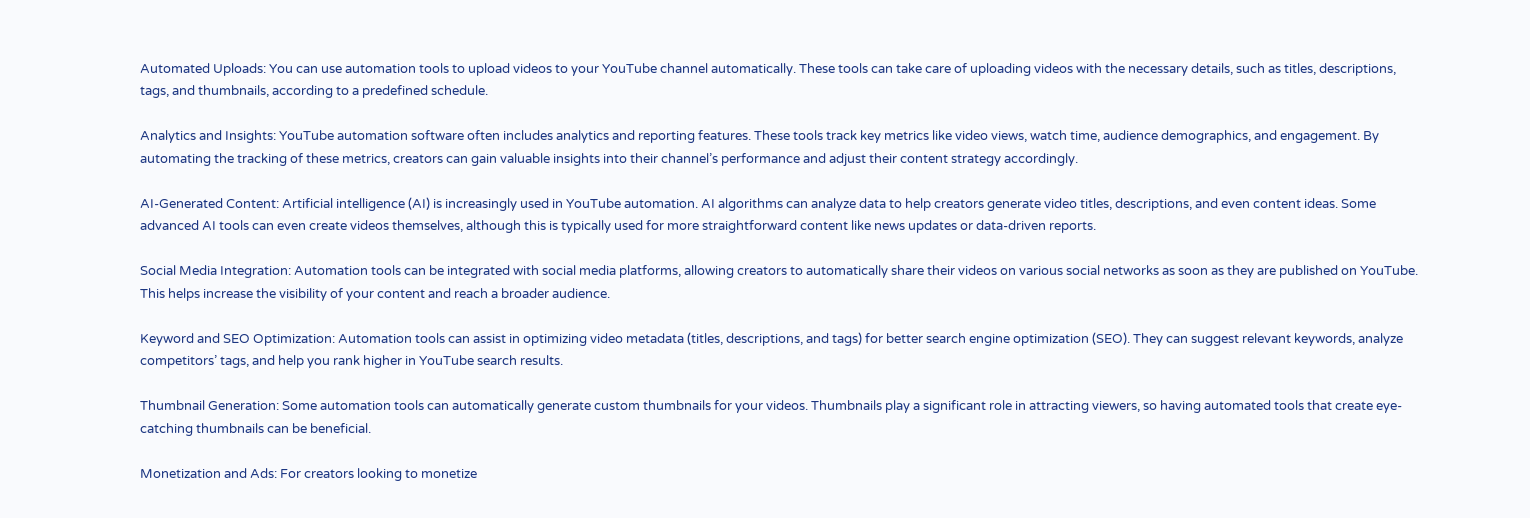Automated Uploads: You can use automation tools to upload videos to your YouTube channel automatically. These tools can take care of uploading videos with the necessary details, such as titles, descriptions, tags, and thumbnails, according to a predefined schedule.

Analytics and Insights: YouTube automation software often includes analytics and reporting features. These tools track key metrics like video views, watch time, audience demographics, and engagement. By automating the tracking of these metrics, creators can gain valuable insights into their channel’s performance and adjust their content strategy accordingly.

AI-Generated Content: Artificial intelligence (AI) is increasingly used in YouTube automation. AI algorithms can analyze data to help creators generate video titles, descriptions, and even content ideas. Some advanced AI tools can even create videos themselves, although this is typically used for more straightforward content like news updates or data-driven reports.

Social Media Integration: Automation tools can be integrated with social media platforms, allowing creators to automatically share their videos on various social networks as soon as they are published on YouTube. This helps increase the visibility of your content and reach a broader audience.

Keyword and SEO Optimization: Automation tools can assist in optimizing video metadata (titles, descriptions, and tags) for better search engine optimization (SEO). They can suggest relevant keywords, analyze competitors’ tags, and help you rank higher in YouTube search results.

Thumbnail Generation: Some automation tools can automatically generate custom thumbnails for your videos. Thumbnails play a significant role in attracting viewers, so having automated tools that create eye-catching thumbnails can be beneficial.

Monetization and Ads: For creators looking to monetize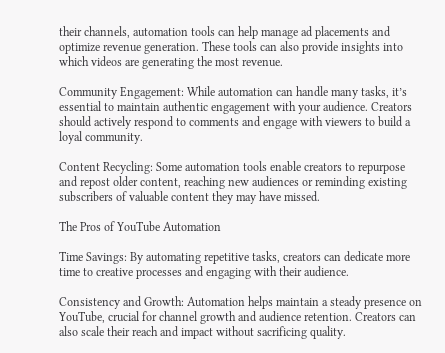their channels, automation tools can help manage ad placements and optimize revenue generation. These tools can also provide insights into which videos are generating the most revenue.

Community Engagement: While automation can handle many tasks, it’s essential to maintain authentic engagement with your audience. Creators should actively respond to comments and engage with viewers to build a loyal community.

Content Recycling: Some automation tools enable creators to repurpose and repost older content, reaching new audiences or reminding existing subscribers of valuable content they may have missed.

The Pros of YouTube Automation

Time Savings: By automating repetitive tasks, creators can dedicate more time to creative processes and engaging with their audience.

Consistency and Growth: Automation helps maintain a steady presence on YouTube, crucial for channel growth and audience retention. Creators can also scale their reach and impact without sacrificing quality.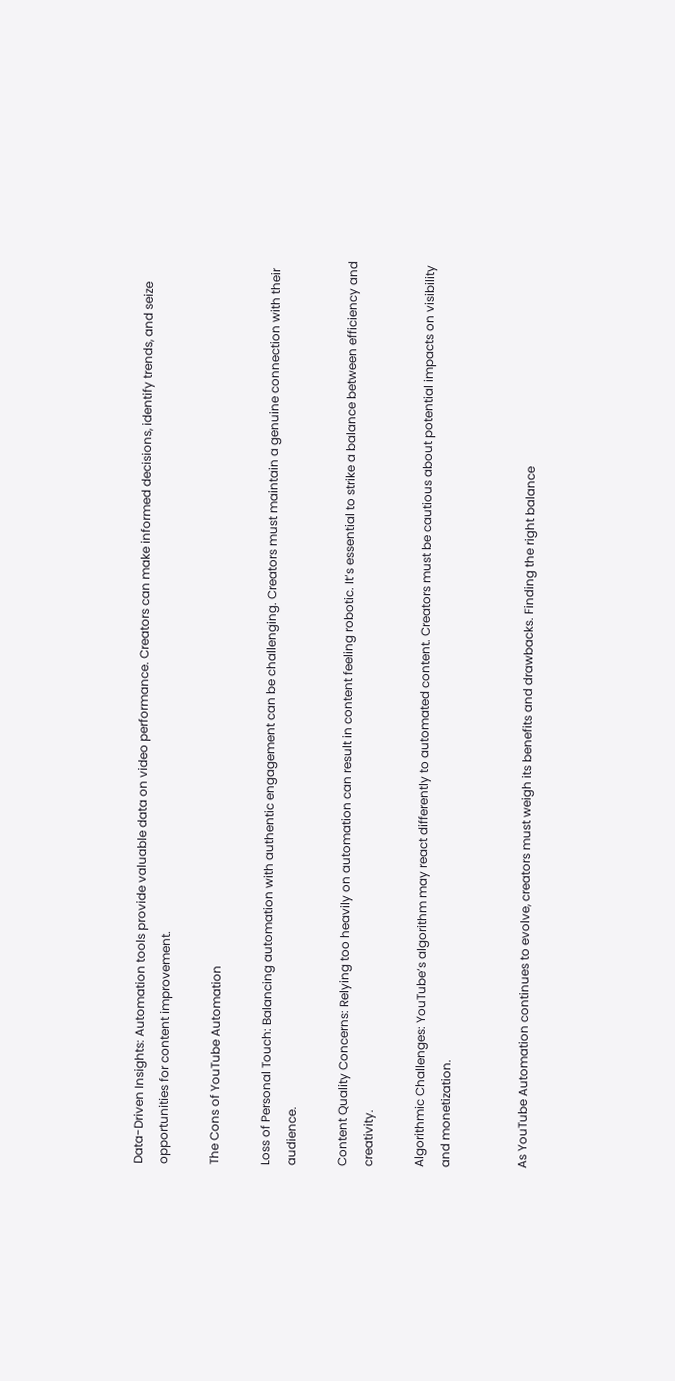Data-Driven Insights: Automation tools provide valuable data on video performance. Creators can make informed decisions, identify trends, and seize opportunities for content improvement.

The Cons of YouTube Automation

Loss of Personal Touch: Balancing automation with authentic engagement can be challenging. Creators must maintain a genuine connection with their audience.

Content Quality Concerns: Relying too heavily on automation can result in content feeling robotic. It’s essential to strike a balance between efficiency and creativity.

Algorithmic Challenges: YouTube’s algorithm may react differently to automated content. Creators must be cautious about potential impacts on visibility and monetization.


As YouTube Automation continues to evolve, creators must weigh its benefits and drawbacks. Finding the right balance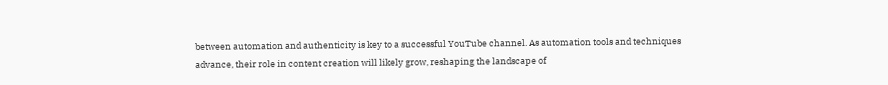between automation and authenticity is key to a successful YouTube channel. As automation tools and techniques advance, their role in content creation will likely grow, reshaping the landscape of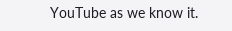YouTube as we know it.